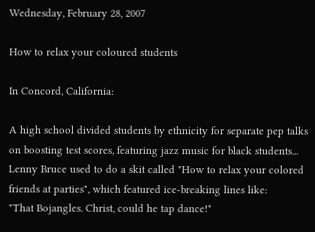Wednesday, February 28, 2007

How to relax your coloured students

In Concord, California:

A high school divided students by ethnicity for separate pep talks on boosting test scores, featuring jazz music for black students...
Lenny Bruce used to do a skit called "How to relax your colored friends at parties", which featured ice-breaking lines like:
"That Bojangles. Christ, could he tap dance!"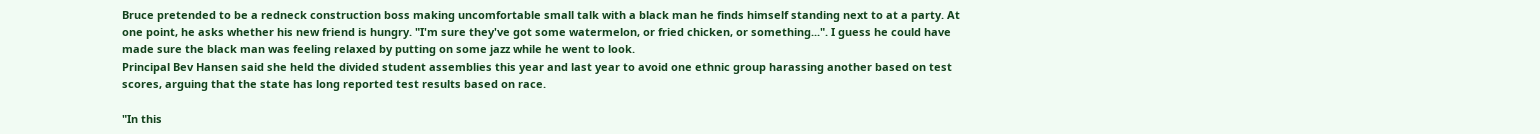Bruce pretended to be a redneck construction boss making uncomfortable small talk with a black man he finds himself standing next to at a party. At one point, he asks whether his new friend is hungry. "I'm sure they've got some watermelon, or fried chicken, or something...". I guess he could have made sure the black man was feeling relaxed by putting on some jazz while he went to look.
Principal Bev Hansen said she held the divided student assemblies this year and last year to avoid one ethnic group harassing another based on test scores, arguing that the state has long reported test results based on race.

"In this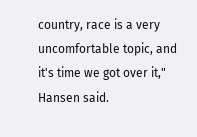country, race is a very uncomfortable topic, and it's time we got over it," Hansen said.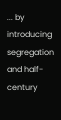... by introducing segregation and half-century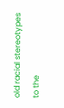old racial stereotypes to the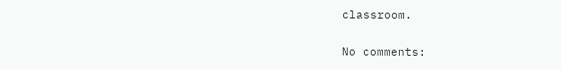classroom.

No comments: